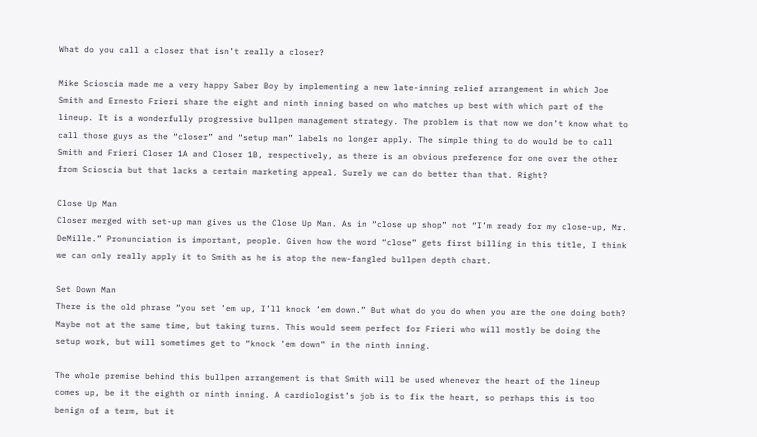What do you call a closer that isn’t really a closer?

Mike Scioscia made me a very happy Saber Boy by implementing a new late-inning relief arrangement in which Joe Smith and Ernesto Frieri share the eight and ninth inning based on who matches up best with which part of the lineup. It is a wonderfully progressive bullpen management strategy. The problem is that now we don’t know what to call those guys as the “closer” and “setup man” labels no longer apply. The simple thing to do would be to call Smith and Frieri Closer 1A and Closer 1B, respectively, as there is an obvious preference for one over the other from Scioscia but that lacks a certain marketing appeal. Surely we can do better than that. Right?

Close Up Man
Closer merged with set-up man gives us the Close Up Man. As in “close up shop” not “I’m ready for my close-up, Mr. DeMille.” Pronunciation is important, people. Given how the word “close” gets first billing in this title, I think we can only really apply it to Smith as he is atop the new-fangled bullpen depth chart.

Set Down Man
There is the old phrase “you set ’em up, I’ll knock ’em down.” But what do you do when you are the one doing both? Maybe not at the same time, but taking turns. This would seem perfect for Frieri who will mostly be doing the setup work, but will sometimes get to “knock ’em down” in the ninth inning.

The whole premise behind this bullpen arrangement is that Smith will be used whenever the heart of the lineup comes up, be it the eighth or ninth inning. A cardiologist’s job is to fix the heart, so perhaps this is too benign of a term, but it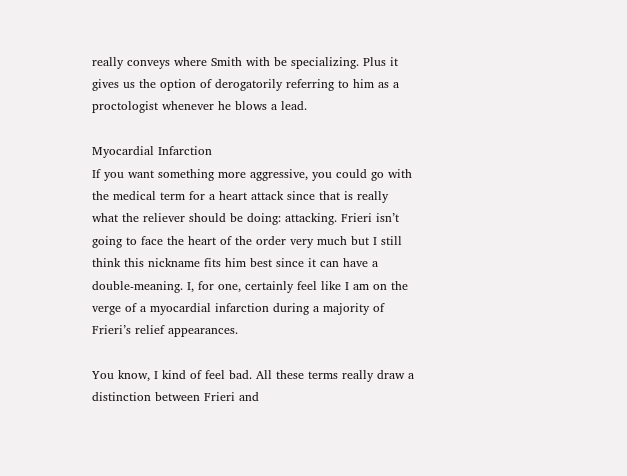really conveys where Smith with be specializing. Plus it gives us the option of derogatorily referring to him as a proctologist whenever he blows a lead.

Myocardial Infarction
If you want something more aggressive, you could go with the medical term for a heart attack since that is really what the reliever should be doing: attacking. Frieri isn’t going to face the heart of the order very much but I still think this nickname fits him best since it can have a double-meaning. I, for one, certainly feel like I am on the verge of a myocardial infarction during a majority of Frieri’s relief appearances.

You know, I kind of feel bad. All these terms really draw a distinction between Frieri and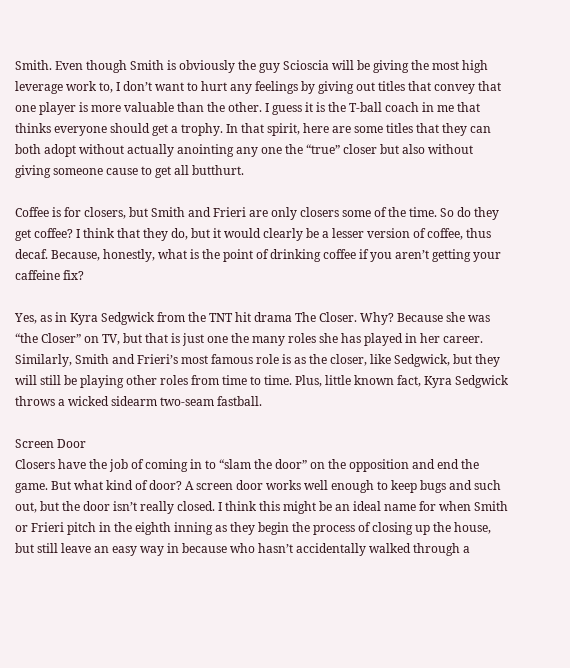Smith. Even though Smith is obviously the guy Scioscia will be giving the most high leverage work to, I don’t want to hurt any feelings by giving out titles that convey that one player is more valuable than the other. I guess it is the T-ball coach in me that thinks everyone should get a trophy. In that spirit, here are some titles that they can both adopt without actually anointing any one the “true” closer but also without giving someone cause to get all butthurt.

Coffee is for closers, but Smith and Frieri are only closers some of the time. So do they get coffee? I think that they do, but it would clearly be a lesser version of coffee, thus decaf. Because, honestly, what is the point of drinking coffee if you aren’t getting your caffeine fix?

Yes, as in Kyra Sedgwick from the TNT hit drama The Closer. Why? Because she was “the Closer” on TV, but that is just one the many roles she has played in her career. Similarly, Smith and Frieri’s most famous role is as the closer, like Sedgwick, but they will still be playing other roles from time to time. Plus, little known fact, Kyra Sedgwick throws a wicked sidearm two-seam fastball.

Screen Door
Closers have the job of coming in to “slam the door” on the opposition and end the game. But what kind of door? A screen door works well enough to keep bugs and such out, but the door isn’t really closed. I think this might be an ideal name for when Smith or Frieri pitch in the eighth inning as they begin the process of closing up the house, but still leave an easy way in because who hasn’t accidentally walked through a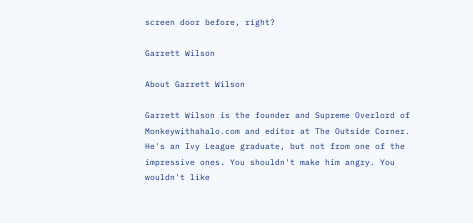screen door before, right?

Garrett Wilson

About Garrett Wilson

Garrett Wilson is the founder and Supreme Overlord of Monkeywithahalo.com and editor at The Outside Corner. He's an Ivy League graduate, but not from one of the impressive ones. You shouldn't make him angry. You wouldn't like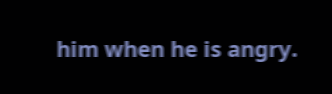him when he is angry.